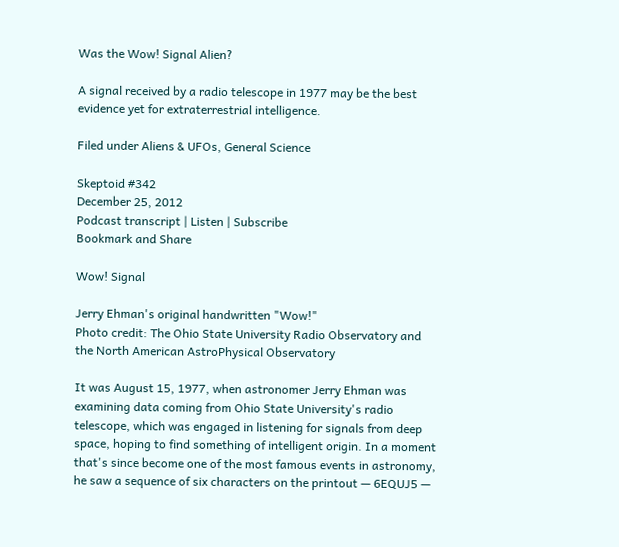Was the Wow! Signal Alien?

A signal received by a radio telescope in 1977 may be the best evidence yet for extraterrestrial intelligence.

Filed under Aliens & UFOs, General Science

Skeptoid #342
December 25, 2012
Podcast transcript | Listen | Subscribe
Bookmark and Share

Wow! Signal

Jerry Ehman's original handwritten "Wow!"
Photo credit: The Ohio State University Radio Observatory and the North American AstroPhysical Observatory

It was August 15, 1977, when astronomer Jerry Ehman was examining data coming from Ohio State University's radio telescope, which was engaged in listening for signals from deep space, hoping to find something of intelligent origin. In a moment that's since become one of the most famous events in astronomy, he saw a sequence of six characters on the printout — 6EQUJ5 —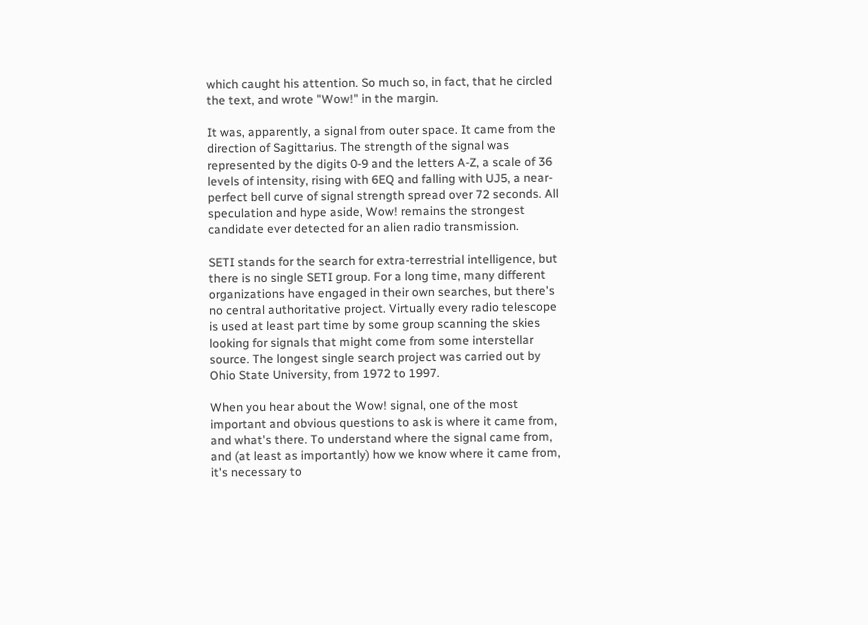which caught his attention. So much so, in fact, that he circled the text, and wrote "Wow!" in the margin.

It was, apparently, a signal from outer space. It came from the direction of Sagittarius. The strength of the signal was represented by the digits 0-9 and the letters A-Z, a scale of 36 levels of intensity, rising with 6EQ and falling with UJ5, a near-perfect bell curve of signal strength spread over 72 seconds. All speculation and hype aside, Wow! remains the strongest candidate ever detected for an alien radio transmission.

SETI stands for the search for extra-terrestrial intelligence, but there is no single SETI group. For a long time, many different organizations have engaged in their own searches, but there's no central authoritative project. Virtually every radio telescope is used at least part time by some group scanning the skies looking for signals that might come from some interstellar source. The longest single search project was carried out by Ohio State University, from 1972 to 1997.

When you hear about the Wow! signal, one of the most important and obvious questions to ask is where it came from, and what's there. To understand where the signal came from, and (at least as importantly) how we know where it came from, it's necessary to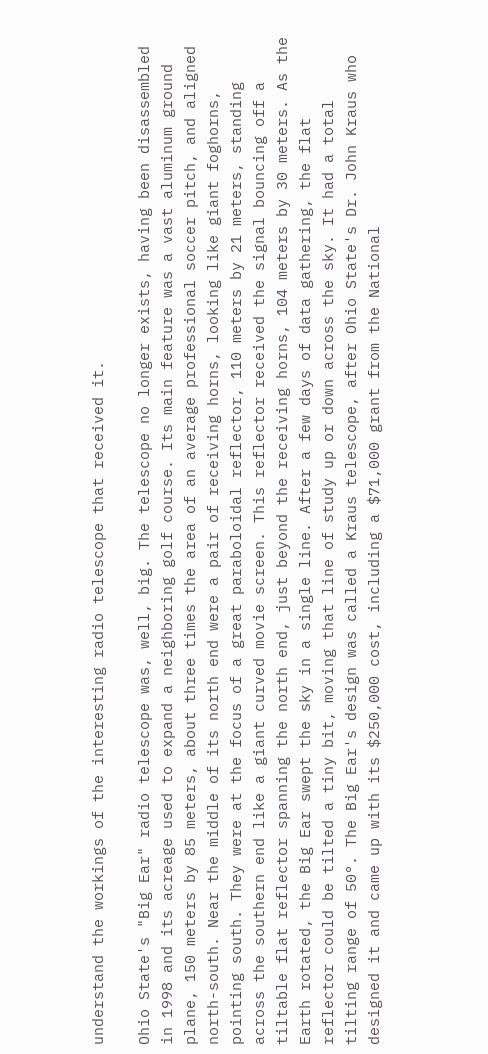understand the workings of the interesting radio telescope that received it.

Ohio State's "Big Ear" radio telescope was, well, big. The telescope no longer exists, having been disassembled in 1998 and its acreage used to expand a neighboring golf course. Its main feature was a vast aluminum ground plane, 150 meters by 85 meters, about three times the area of an average professional soccer pitch, and aligned north-south. Near the middle of its north end were a pair of receiving horns, looking like giant foghorns, pointing south. They were at the focus of a great paraboloidal reflector, 110 meters by 21 meters, standing across the southern end like a giant curved movie screen. This reflector received the signal bouncing off a tiltable flat reflector spanning the north end, just beyond the receiving horns, 104 meters by 30 meters. As the Earth rotated, the Big Ear swept the sky in a single line. After a few days of data gathering, the flat reflector could be tilted a tiny bit, moving that line of study up or down across the sky. It had a total tilting range of 50°. The Big Ear's design was called a Kraus telescope, after Ohio State's Dr. John Kraus who designed it and came up with its $250,000 cost, including a $71,000 grant from the National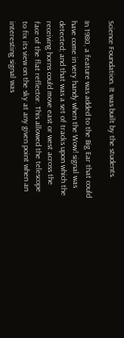Science Foundation. It was built by the students.

In 1980, a feature was added to the Big Ear that could have come in very handy when the Wow! signal was detected; and that was a set of tracks upon which the receiving horns could move east or west across the face of the flat reflector. This allowed the telescope to fix its view on the sky at any given point when an interesting signal was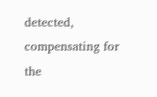detected, compensating for the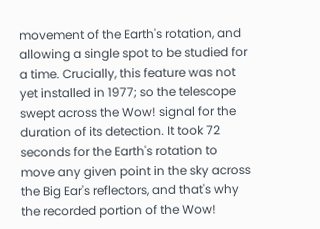movement of the Earth's rotation, and allowing a single spot to be studied for a time. Crucially, this feature was not yet installed in 1977; so the telescope swept across the Wow! signal for the duration of its detection. It took 72 seconds for the Earth's rotation to move any given point in the sky across the Big Ear's reflectors, and that's why the recorded portion of the Wow!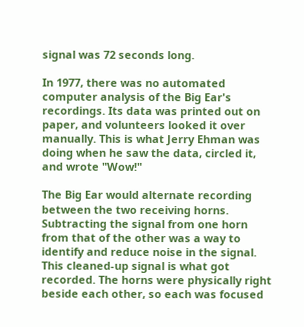signal was 72 seconds long.

In 1977, there was no automated computer analysis of the Big Ear's recordings. Its data was printed out on paper, and volunteers looked it over manually. This is what Jerry Ehman was doing when he saw the data, circled it, and wrote "Wow!"

The Big Ear would alternate recording between the two receiving horns. Subtracting the signal from one horn from that of the other was a way to identify and reduce noise in the signal. This cleaned-up signal is what got recorded. The horns were physically right beside each other, so each was focused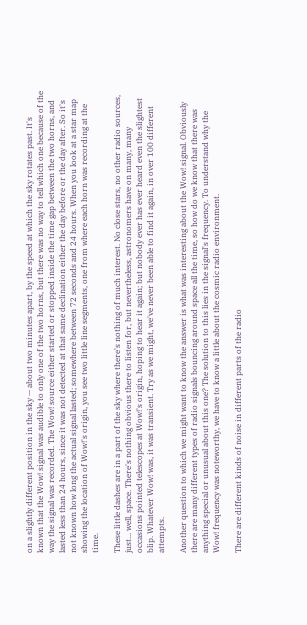on a slightly different position in the sky — about two minutes apart, by the speed at which the sky rotates past. It's known that the Wow! signal was audible to only one of the two horns, but there was no way to tell which one because of the way the signal was recorded. The Wow! source either started or stopped inside the time gap between the two horns, and lasted less than 24 hours, since it was not detected at that same declination either the day before or the day after. So it's not known how long the actual signal lasted; somewhere between 72 seconds and 24 hours. When you look at a star map showing the location of Wow!'s origin, you see two little line segments, one from where each horn was recording at the time.

These little dashes are in a part of the sky where there's nothing of much interest. No close stars, no other radio sources, just... well, space. There's nothing obvious there to listen for, but nevertheless, astronomers have on many, many occasions pointed telescopes at Wow!'s origin, hoping to hear it again; but nobody ever has ever heard even the slightest blip. Whatever Wow! was, it was transient. Try as we might, we've never been able to find it again, in over 100 different attempts.

Another question to which we might want to know the answer is what was interesting about the Wow! signal. Obviously there are many different types of radio signals bouncing around space all the time, so how do we know that there was anything special or unusual about this one? The solution to this lies in the signal's frequency. To understand why the Wow! frequency was noteworthy, we have to know a little about the cosmic radio environment.

There are different kinds of noise in different parts of the radio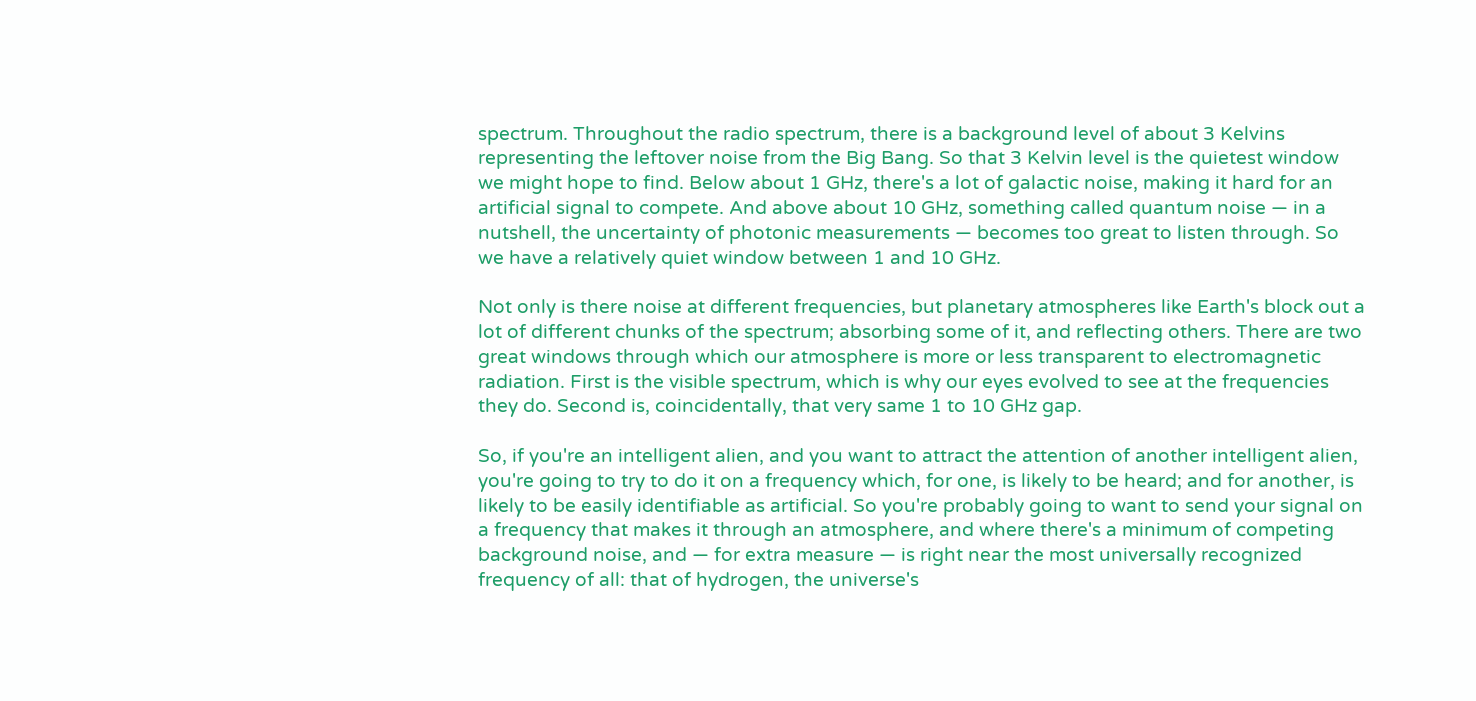spectrum. Throughout the radio spectrum, there is a background level of about 3 Kelvins representing the leftover noise from the Big Bang. So that 3 Kelvin level is the quietest window we might hope to find. Below about 1 GHz, there's a lot of galactic noise, making it hard for an artificial signal to compete. And above about 10 GHz, something called quantum noise — in a nutshell, the uncertainty of photonic measurements — becomes too great to listen through. So we have a relatively quiet window between 1 and 10 GHz.

Not only is there noise at different frequencies, but planetary atmospheres like Earth's block out a lot of different chunks of the spectrum; absorbing some of it, and reflecting others. There are two great windows through which our atmosphere is more or less transparent to electromagnetic radiation. First is the visible spectrum, which is why our eyes evolved to see at the frequencies they do. Second is, coincidentally, that very same 1 to 10 GHz gap.

So, if you're an intelligent alien, and you want to attract the attention of another intelligent alien, you're going to try to do it on a frequency which, for one, is likely to be heard; and for another, is likely to be easily identifiable as artificial. So you're probably going to want to send your signal on a frequency that makes it through an atmosphere, and where there's a minimum of competing background noise, and — for extra measure — is right near the most universally recognized frequency of all: that of hydrogen, the universe's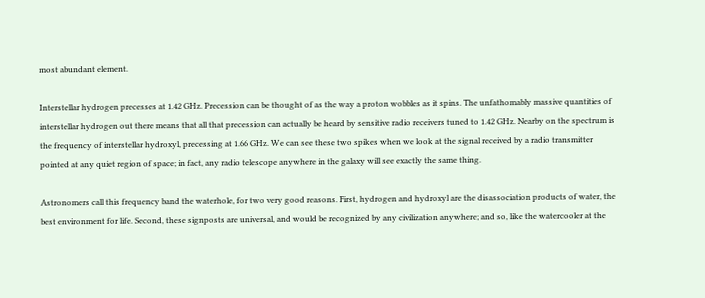most abundant element.

Interstellar hydrogen precesses at 1.42 GHz. Precession can be thought of as the way a proton wobbles as it spins. The unfathomably massive quantities of interstellar hydrogen out there means that all that precession can actually be heard by sensitive radio receivers tuned to 1.42 GHz. Nearby on the spectrum is the frequency of interstellar hydroxyl, precessing at 1.66 GHz. We can see these two spikes when we look at the signal received by a radio transmitter pointed at any quiet region of space; in fact, any radio telescope anywhere in the galaxy will see exactly the same thing.

Astronomers call this frequency band the waterhole, for two very good reasons. First, hydrogen and hydroxyl are the disassociation products of water, the best environment for life. Second, these signposts are universal, and would be recognized by any civilization anywhere; and so, like the watercooler at the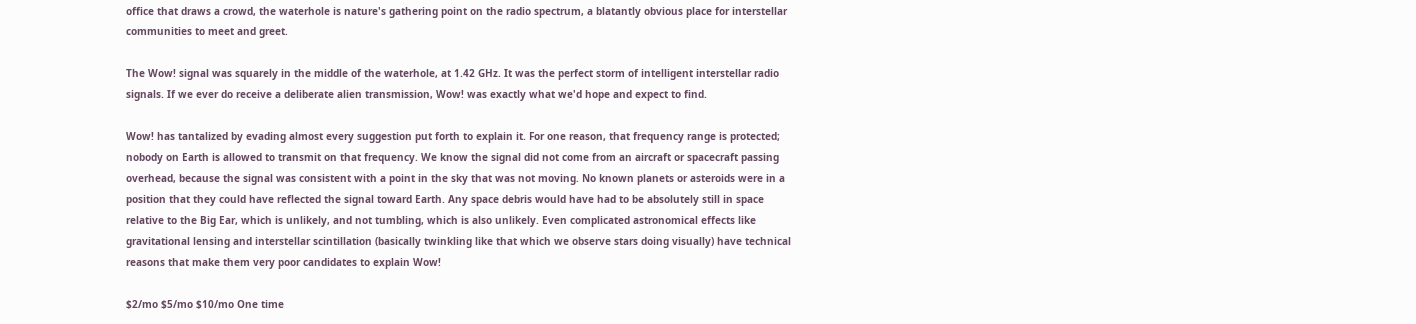office that draws a crowd, the waterhole is nature's gathering point on the radio spectrum, a blatantly obvious place for interstellar communities to meet and greet.

The Wow! signal was squarely in the middle of the waterhole, at 1.42 GHz. It was the perfect storm of intelligent interstellar radio signals. If we ever do receive a deliberate alien transmission, Wow! was exactly what we'd hope and expect to find.

Wow! has tantalized by evading almost every suggestion put forth to explain it. For one reason, that frequency range is protected; nobody on Earth is allowed to transmit on that frequency. We know the signal did not come from an aircraft or spacecraft passing overhead, because the signal was consistent with a point in the sky that was not moving. No known planets or asteroids were in a position that they could have reflected the signal toward Earth. Any space debris would have had to be absolutely still in space relative to the Big Ear, which is unlikely, and not tumbling, which is also unlikely. Even complicated astronomical effects like gravitational lensing and interstellar scintillation (basically twinkling like that which we observe stars doing visually) have technical reasons that make them very poor candidates to explain Wow!

$2/mo $5/mo $10/mo One time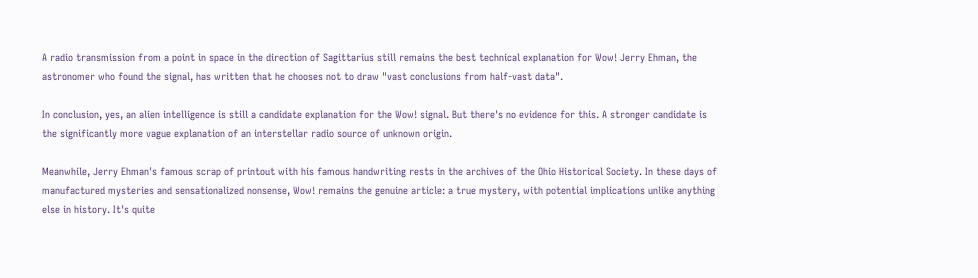A radio transmission from a point in space in the direction of Sagittarius still remains the best technical explanation for Wow! Jerry Ehman, the astronomer who found the signal, has written that he chooses not to draw "vast conclusions from half-vast data".

In conclusion, yes, an alien intelligence is still a candidate explanation for the Wow! signal. But there's no evidence for this. A stronger candidate is the significantly more vague explanation of an interstellar radio source of unknown origin.

Meanwhile, Jerry Ehman's famous scrap of printout with his famous handwriting rests in the archives of the Ohio Historical Society. In these days of manufactured mysteries and sensationalized nonsense, Wow! remains the genuine article: a true mystery, with potential implications unlike anything else in history. It's quite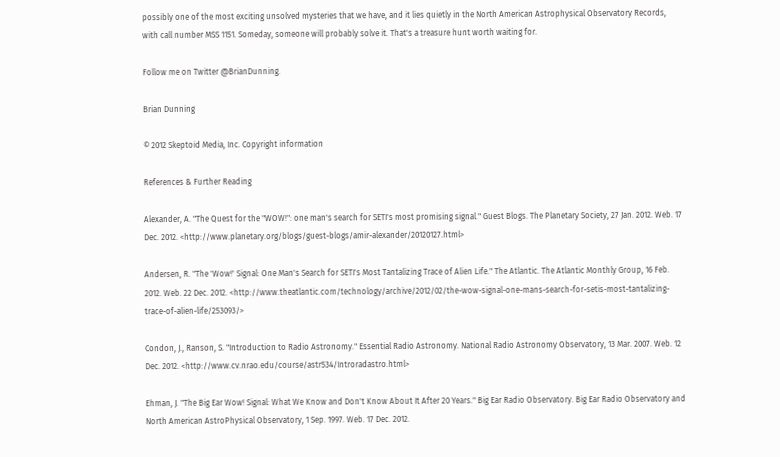possibly one of the most exciting unsolved mysteries that we have, and it lies quietly in the North American Astrophysical Observatory Records, with call number MSS 1151. Someday, someone will probably solve it. That's a treasure hunt worth waiting for.

Follow me on Twitter @BrianDunning.

Brian Dunning

© 2012 Skeptoid Media, Inc. Copyright information

References & Further Reading

Alexander, A. "The Quest for the "WOW!": one man's search for SETI's most promising signal." Guest Blogs. The Planetary Society, 27 Jan. 2012. Web. 17 Dec. 2012. <http://www.planetary.org/blogs/guest-blogs/amir-alexander/20120127.html>

Andersen, R. "The 'Wow!' Signal: One Man's Search for SETI's Most Tantalizing Trace of Alien Life." The Atlantic. The Atlantic Monthly Group, 16 Feb. 2012. Web. 22 Dec. 2012. <http://www.theatlantic.com/technology/archive/2012/02/the-wow-signal-one-mans-search-for-setis-most-tantalizing-trace-of-alien-life/253093/>

Condon, J., Ranson, S. "Introduction to Radio Astronomy." Essential Radio Astronomy. National Radio Astronomy Observatory, 13 Mar. 2007. Web. 12 Dec. 2012. <http://www.cv.nrao.edu/course/astr534/Introradastro.html>

Ehman, J. "The Big Ear Wow! Signal: What We Know and Don't Know About It After 20 Years." Big Ear Radio Observatory. Big Ear Radio Observatory and North American AstroPhysical Observatory, 1 Sep. 1997. Web. 17 Dec. 2012.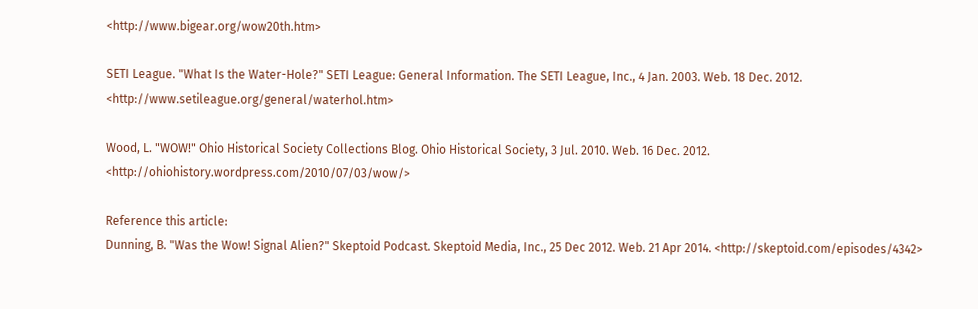<http://www.bigear.org/wow20th.htm>

SETI League. "What Is the Water-Hole?" SETI League: General Information. The SETI League, Inc., 4 Jan. 2003. Web. 18 Dec. 2012. <http://www.setileague.org/general/waterhol.htm>

Wood, L. "WOW!" Ohio Historical Society Collections Blog. Ohio Historical Society, 3 Jul. 2010. Web. 16 Dec. 2012. <http://ohiohistory.wordpress.com/2010/07/03/wow/>

Reference this article:
Dunning, B. "Was the Wow! Signal Alien?" Skeptoid Podcast. Skeptoid Media, Inc., 25 Dec 2012. Web. 21 Apr 2014. <http://skeptoid.com/episodes/4342>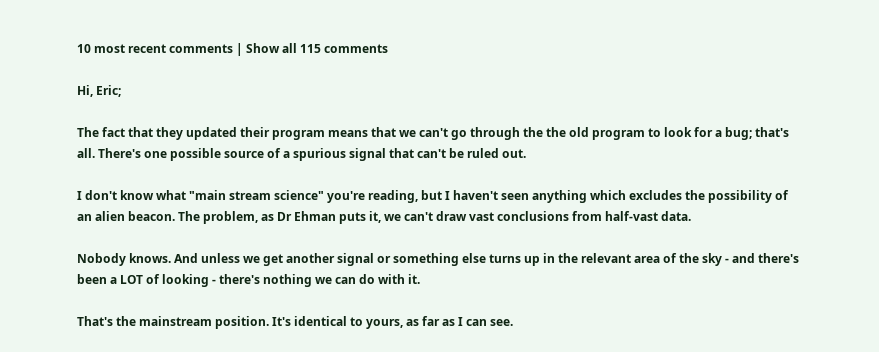10 most recent comments | Show all 115 comments

Hi, Eric;

The fact that they updated their program means that we can't go through the the old program to look for a bug; that's all. There's one possible source of a spurious signal that can't be ruled out.

I don't know what "main stream science" you're reading, but I haven't seen anything which excludes the possibility of an alien beacon. The problem, as Dr Ehman puts it, we can't draw vast conclusions from half-vast data.

Nobody knows. And unless we get another signal or something else turns up in the relevant area of the sky - and there's been a LOT of looking - there's nothing we can do with it.

That's the mainstream position. It's identical to yours, as far as I can see.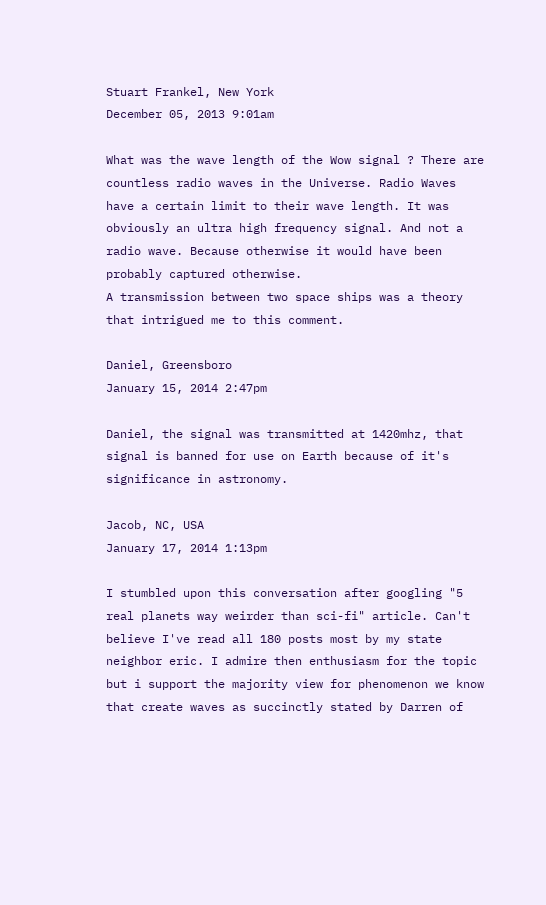Stuart Frankel, New York
December 05, 2013 9:01am

What was the wave length of the Wow signal ? There are countless radio waves in the Universe. Radio Waves have a certain limit to their wave length. It was obviously an ultra high frequency signal. And not a radio wave. Because otherwise it would have been probably captured otherwise.
A transmission between two space ships was a theory that intrigued me to this comment.

Daniel, Greensboro
January 15, 2014 2:47pm

Daniel, the signal was transmitted at 1420mhz, that signal is banned for use on Earth because of it's significance in astronomy.

Jacob, NC, USA
January 17, 2014 1:13pm

I stumbled upon this conversation after googling "5 real planets way weirder than sci-fi" article. Can't believe I've read all 180 posts most by my state neighbor eric. I admire then enthusiasm for the topic but i support the majority view for phenomenon we know that create waves as succinctly stated by Darren of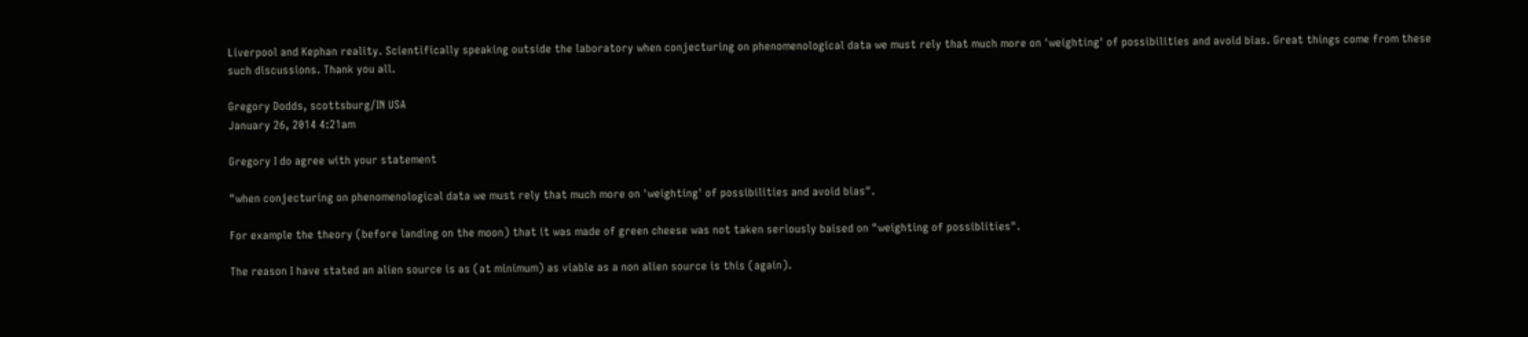Liverpool and Kephan reality. Scientifically speaking outside the laboratory when conjecturing on phenomenological data we must rely that much more on 'weighting' of possibilities and avoid bias. Great things come from these such discussions. Thank you all.

Gregory Dodds, scottsburg/IN USA
January 26, 2014 4:21am

Gregory I do agree with your statement

"when conjecturing on phenomenological data we must rely that much more on 'weighting' of possibilities and avoid bias".

For example the theory (before landing on the moon) that it was made of green cheese was not taken seriously baised on "weighting of possiblities".

The reason I have stated an alien source is as (at minimum) as viable as a non alien source is this (again).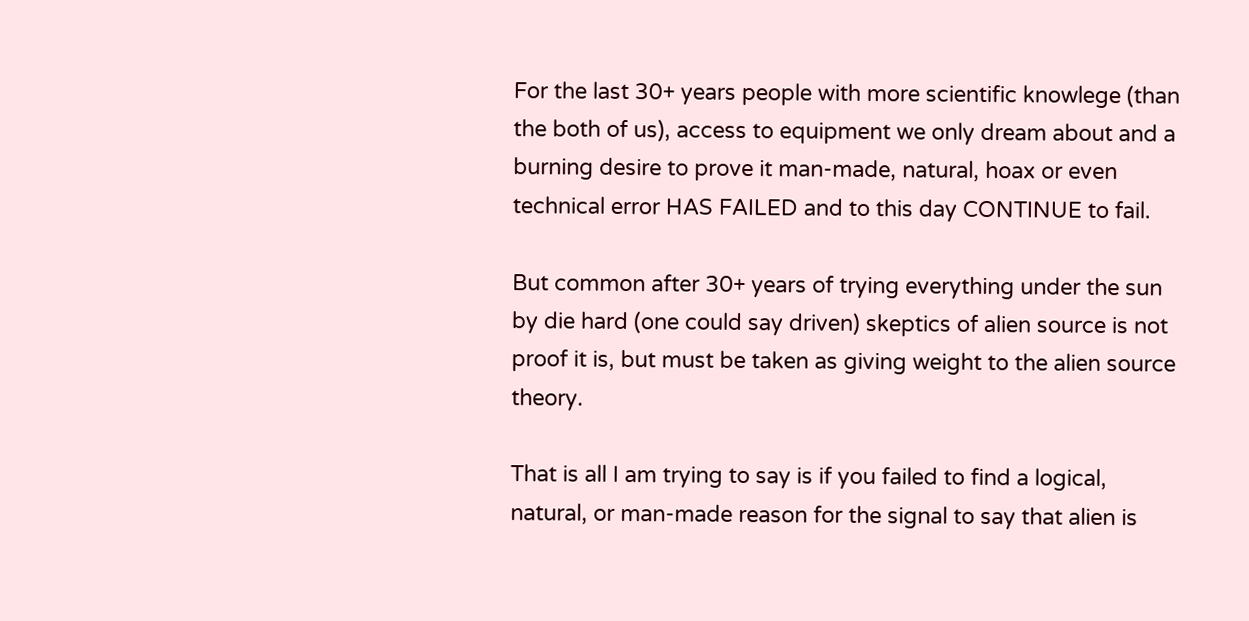For the last 30+ years people with more scientific knowlege (than the both of us), access to equipment we only dream about and a burning desire to prove it man-made, natural, hoax or even technical error HAS FAILED and to this day CONTINUE to fail.

But common after 30+ years of trying everything under the sun by die hard (one could say driven) skeptics of alien source is not proof it is, but must be taken as giving weight to the alien source theory.

That is all I am trying to say is if you failed to find a logical, natural, or man-made reason for the signal to say that alien is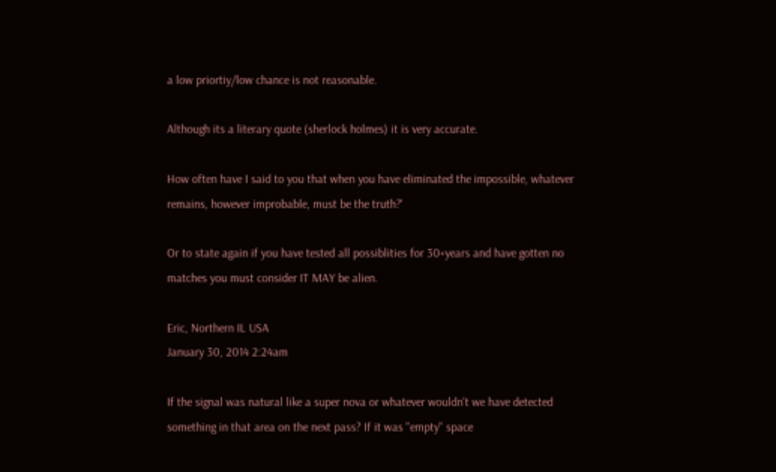a low priortiy/low chance is not reasonable.

Although its a literary quote (sherlock holmes) it is very accurate.

How often have I said to you that when you have eliminated the impossible, whatever remains, however improbable, must be the truth?'

Or to state again if you have tested all possiblities for 30+years and have gotten no matches you must consider IT MAY be alien.

Eric, Northern IL USA
January 30, 2014 2:24am

If the signal was natural like a super nova or whatever wouldn't we have detected something in that area on the next pass? If it was "empty" space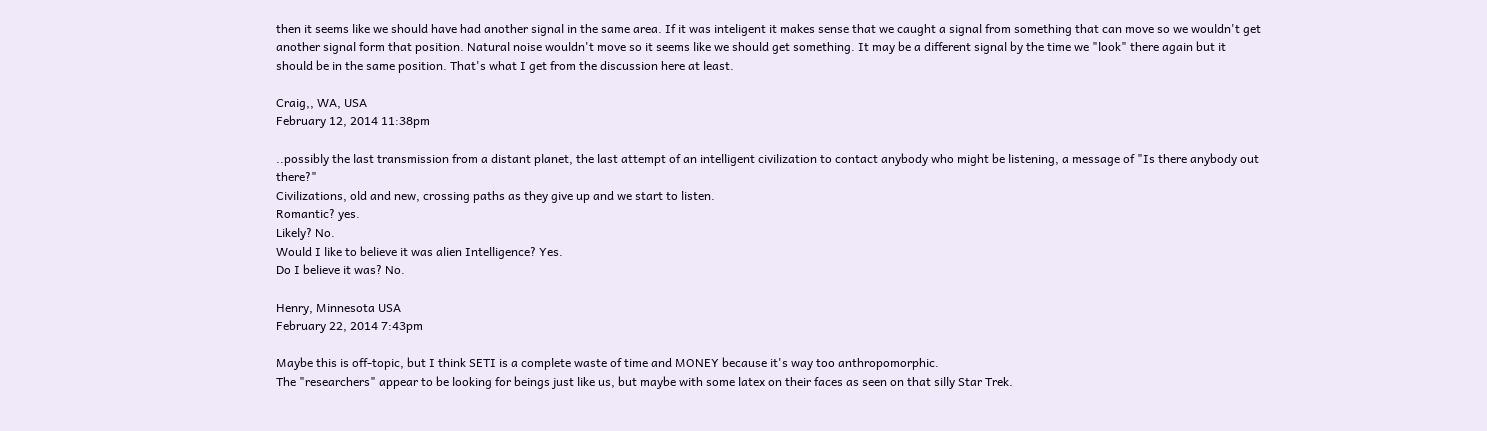then it seems like we should have had another signal in the same area. If it was inteligent it makes sense that we caught a signal from something that can move so we wouldn't get another signal form that position. Natural noise wouldn't move so it seems like we should get something. It may be a different signal by the time we "look" there again but it should be in the same position. That's what I get from the discussion here at least.

Craig,, WA, USA
February 12, 2014 11:38pm

..possibly the last transmission from a distant planet, the last attempt of an intelligent civilization to contact anybody who might be listening, a message of "Is there anybody out there?"
Civilizations, old and new, crossing paths as they give up and we start to listen.
Romantic? yes.
Likely? No.
Would I like to believe it was alien Intelligence? Yes.
Do I believe it was? No.

Henry, Minnesota USA
February 22, 2014 7:43pm

Maybe this is off-topic, but I think SETI is a complete waste of time and MONEY because it's way too anthropomorphic.
The "researchers" appear to be looking for beings just like us, but maybe with some latex on their faces as seen on that silly Star Trek.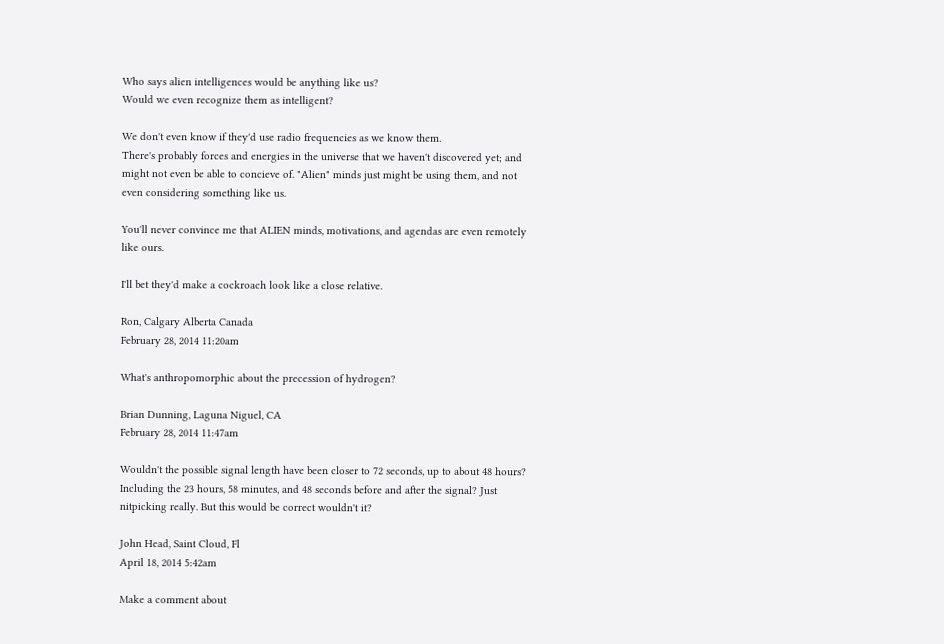Who says alien intelligences would be anything like us?
Would we even recognize them as intelligent?

We don't even know if they'd use radio frequencies as we know them.
There's probably forces and energies in the universe that we haven't discovered yet; and might not even be able to concieve of. "Alien" minds just might be using them, and not even considering something like us.

You'll never convince me that ALIEN minds, motivations, and agendas are even remotely like ours.

I'll bet they'd make a cockroach look like a close relative.

Ron, Calgary Alberta Canada
February 28, 2014 11:20am

What's anthropomorphic about the precession of hydrogen?

Brian Dunning, Laguna Niguel, CA
February 28, 2014 11:47am

Wouldn't the possible signal length have been closer to 72 seconds, up to about 48 hours? Including the 23 hours, 58 minutes, and 48 seconds before and after the signal? Just nitpicking really. But this would be correct wouldn't it?

John Head, Saint Cloud, Fl
April 18, 2014 5:42am

Make a comment about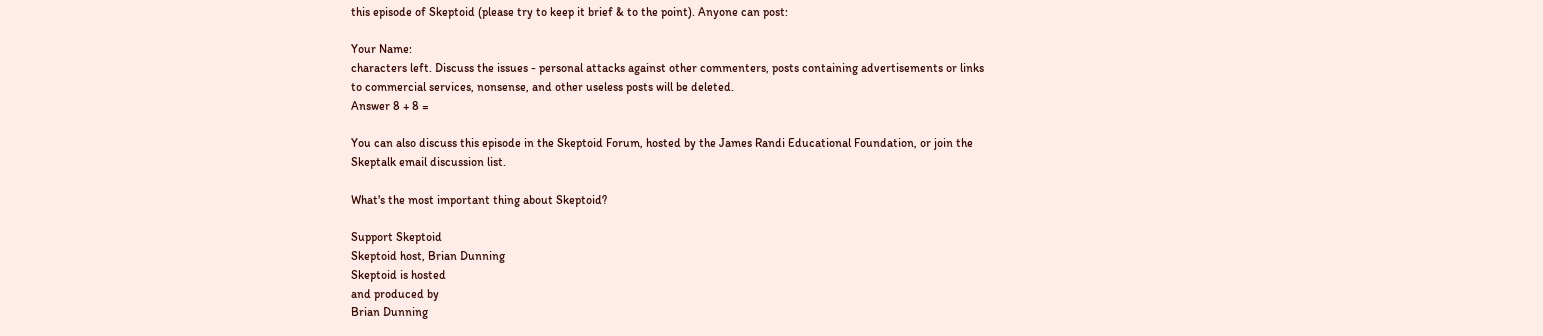this episode of Skeptoid (please try to keep it brief & to the point). Anyone can post:

Your Name:
characters left. Discuss the issues - personal attacks against other commenters, posts containing advertisements or links to commercial services, nonsense, and other useless posts will be deleted.
Answer 8 + 8 =

You can also discuss this episode in the Skeptoid Forum, hosted by the James Randi Educational Foundation, or join the Skeptalk email discussion list.

What's the most important thing about Skeptoid?

Support Skeptoid
Skeptoid host, Brian Dunning
Skeptoid is hosted
and produced by
Brian Dunning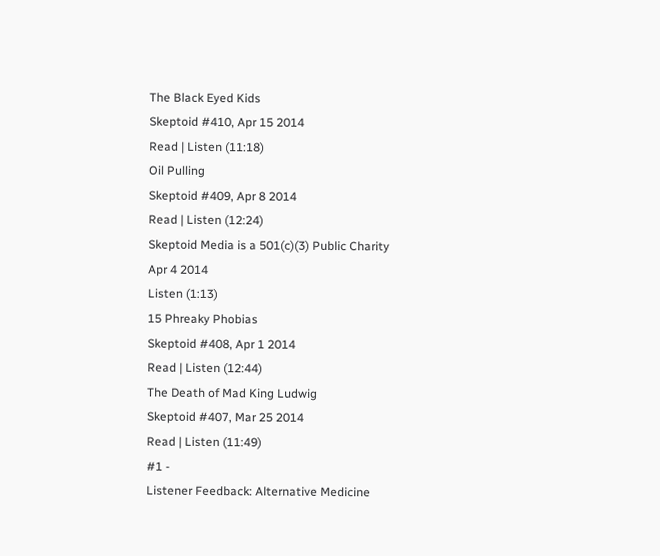The Black Eyed Kids
Skeptoid #410, Apr 15 2014
Read | Listen (11:18)
Oil Pulling
Skeptoid #409, Apr 8 2014
Read | Listen (12:24)
Skeptoid Media is a 501(c)(3) Public Charity
Apr 4 2014
Listen (1:13)
15 Phreaky Phobias
Skeptoid #408, Apr 1 2014
Read | Listen (12:44)
The Death of Mad King Ludwig
Skeptoid #407, Mar 25 2014
Read | Listen (11:49)
#1 -
Listener Feedback: Alternative Medicine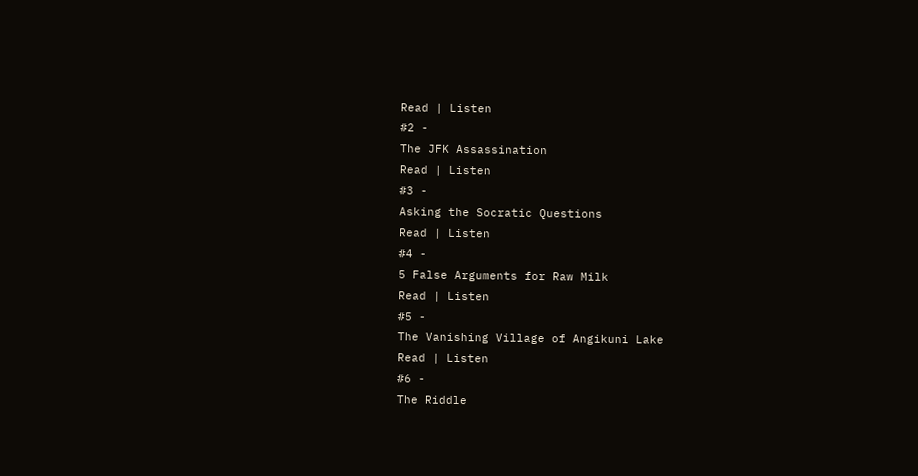Read | Listen
#2 -
The JFK Assassination
Read | Listen
#3 -
Asking the Socratic Questions
Read | Listen
#4 -
5 False Arguments for Raw Milk
Read | Listen
#5 -
The Vanishing Village of Angikuni Lake
Read | Listen
#6 -
The Riddle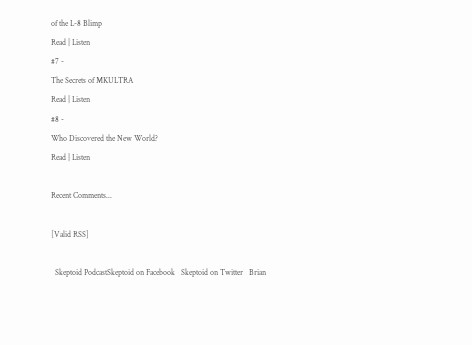of the L-8 Blimp
Read | Listen
#7 -
The Secrets of MKULTRA
Read | Listen
#8 -
Who Discovered the New World?
Read | Listen

Recent Comments...

[Valid RSS]

  Skeptoid PodcastSkeptoid on Facebook   Skeptoid on Twitter   Brian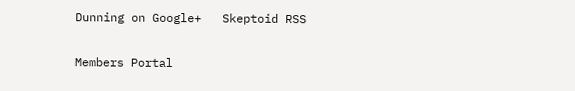Dunning on Google+   Skeptoid RSS

Members Portal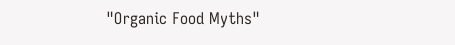"Organic Food Myths"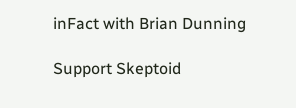inFact with Brian Dunning

Support Skeptoid